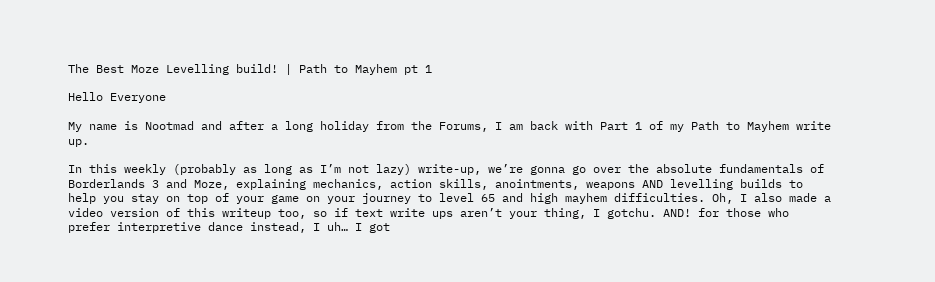The Best Moze Levelling build! | Path to Mayhem pt 1

Hello Everyone

My name is Nootmad and after a long holiday from the Forums, I am back with Part 1 of my Path to Mayhem write up.

In this weekly (probably as long as I’m not lazy) write-up, we’re gonna go over the absolute fundamentals of Borderlands 3 and Moze, explaining mechanics, action skills, anointments, weapons AND levelling builds to help you stay on top of your game on your journey to level 65 and high mayhem difficulties. Oh, I also made a video version of this writeup too, so if text write ups aren’t your thing, I gotchu. AND! for those who prefer interpretive dance instead, I uh… I got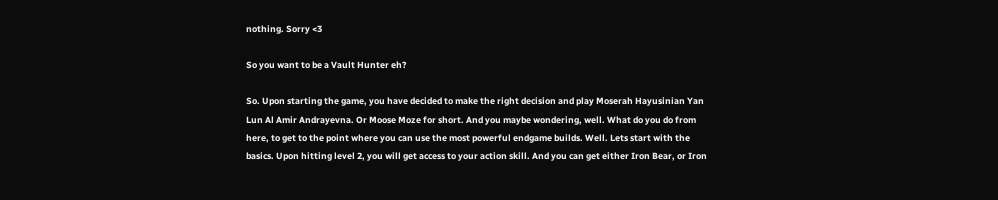nothing. Sorry <3

So you want to be a Vault Hunter eh?

So. Upon starting the game, you have decided to make the right decision and play Moserah Hayusinian Yan Lun Al Amir Andrayevna. Or Moose Moze for short. And you maybe wondering, well. What do you do from here, to get to the point where you can use the most powerful endgame builds. Well. Lets start with the basics. Upon hitting level 2, you will get access to your action skill. And you can get either Iron Bear, or Iron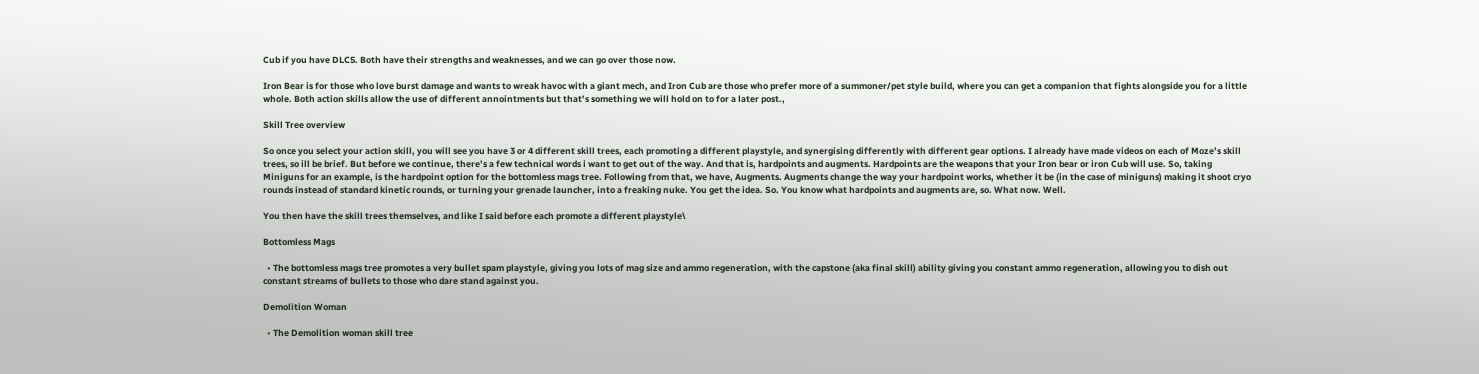Cub if you have DLC5. Both have their strengths and weaknesses, and we can go over those now.

Iron Bear is for those who love burst damage and wants to wreak havoc with a giant mech, and Iron Cub are those who prefer more of a summoner/pet style build, where you can get a companion that fights alongside you for a little whole. Both action skills allow the use of different annointments but that’s something we will hold on to for a later post.,

Skill Tree overview

So once you select your action skill, you will see you have 3 or 4 different skill trees, each promoting a different playstyle, and synergising differently with different gear options. I already have made videos on each of Moze’s skill trees, so ill be brief. But before we continue, there’s a few technical words i want to get out of the way. And that is, hardpoints and augments. Hardpoints are the weapons that your Iron bear or iron Cub will use. So, taking Miniguns for an example, is the hardpoint option for the bottomless mags tree. Following from that, we have, Augments. Augments change the way your hardpoint works, whether it be (in the case of miniguns) making it shoot cryo rounds instead of standard kinetic rounds, or turning your grenade launcher, into a freaking nuke. You get the idea. So. You know what hardpoints and augments are, so. What now. Well.

You then have the skill trees themselves, and like I said before each promote a different playstyle\

Bottomless Mags

  • The bottomless mags tree promotes a very bullet spam playstyle, giving you lots of mag size and ammo regeneration, with the capstone (aka final skill) ability giving you constant ammo regeneration, allowing you to dish out constant streams of bullets to those who dare stand against you.

Demolition Woman

  • The Demolition woman skill tree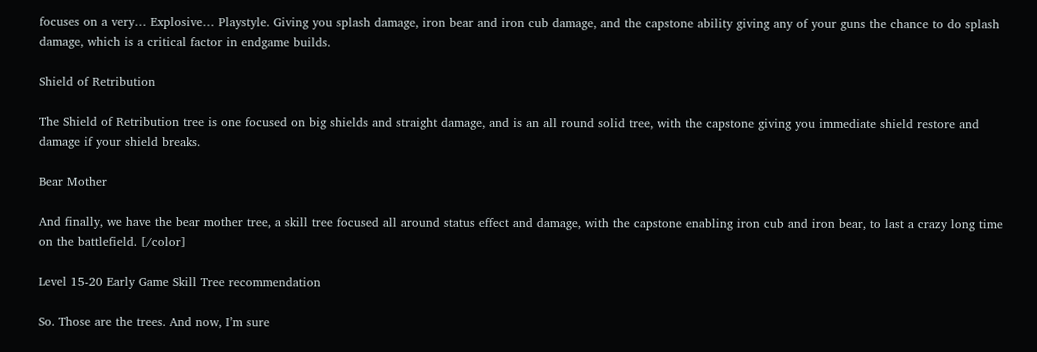focuses on a very… Explosive… Playstyle. Giving you splash damage, iron bear and iron cub damage, and the capstone ability giving any of your guns the chance to do splash damage, which is a critical factor in endgame builds.

Shield of Retribution

The Shield of Retribution tree is one focused on big shields and straight damage, and is an all round solid tree, with the capstone giving you immediate shield restore and damage if your shield breaks.

Bear Mother

And finally, we have the bear mother tree, a skill tree focused all around status effect and damage, with the capstone enabling iron cub and iron bear, to last a crazy long time on the battlefield. [/color]

Level 15-20 Early Game Skill Tree recommendation

So. Those are the trees. And now, I’m sure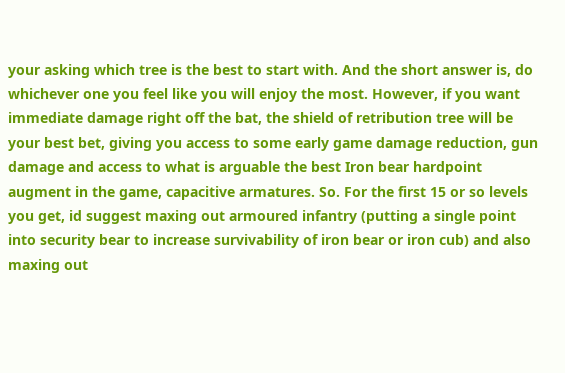your asking which tree is the best to start with. And the short answer is, do whichever one you feel like you will enjoy the most. However, if you want immediate damage right off the bat, the shield of retribution tree will be your best bet, giving you access to some early game damage reduction, gun damage and access to what is arguable the best Iron bear hardpoint augment in the game, capacitive armatures. So. For the first 15 or so levels you get, id suggest maxing out armoured infantry (putting a single point into security bear to increase survivability of iron bear or iron cub) and also maxing out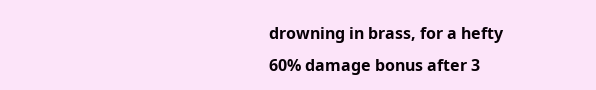drowning in brass, for a hefty 60% damage bonus after 3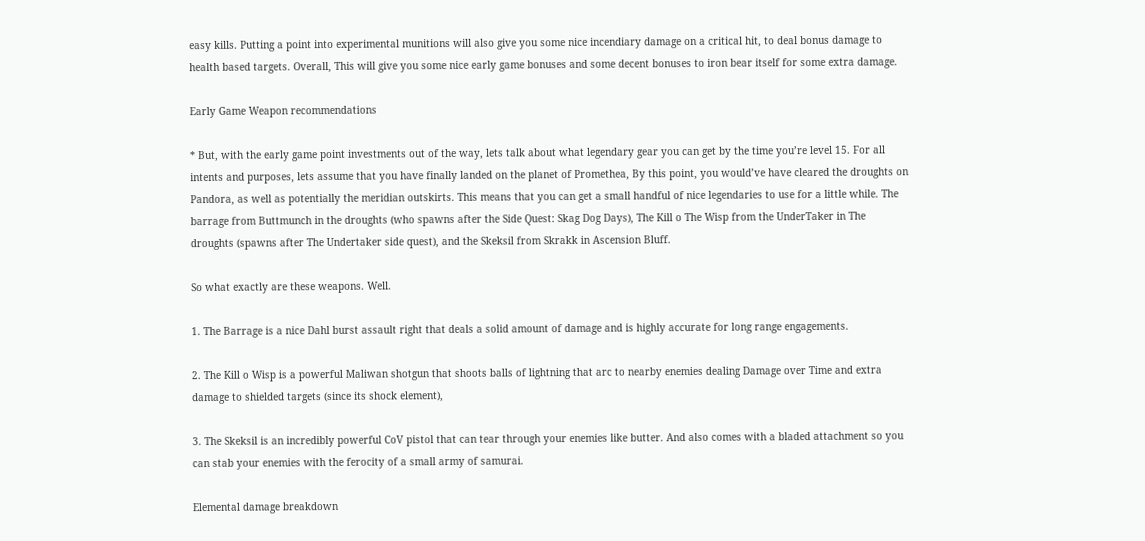easy kills. Putting a point into experimental munitions will also give you some nice incendiary damage on a critical hit, to deal bonus damage to health based targets. Overall, This will give you some nice early game bonuses and some decent bonuses to iron bear itself for some extra damage.

Early Game Weapon recommendations

* But, with the early game point investments out of the way, lets talk about what legendary gear you can get by the time you’re level 15. For all intents and purposes, lets assume that you have finally landed on the planet of Promethea, By this point, you would’ve have cleared the droughts on Pandora, as well as potentially the meridian outskirts. This means that you can get a small handful of nice legendaries to use for a little while. The barrage from Buttmunch in the droughts (who spawns after the Side Quest: Skag Dog Days), The Kill o The Wisp from the UnderTaker in The droughts (spawns after The Undertaker side quest), and the Skeksil from Skrakk in Ascension Bluff.

So what exactly are these weapons. Well.

1. The Barrage is a nice Dahl burst assault right that deals a solid amount of damage and is highly accurate for long range engagements.

2. The Kill o Wisp is a powerful Maliwan shotgun that shoots balls of lightning that arc to nearby enemies dealing Damage over Time and extra damage to shielded targets (since its shock element),

3. The Skeksil is an incredibly powerful CoV pistol that can tear through your enemies like butter. And also comes with a bladed attachment so you can stab your enemies with the ferocity of a small army of samurai.

Elemental damage breakdown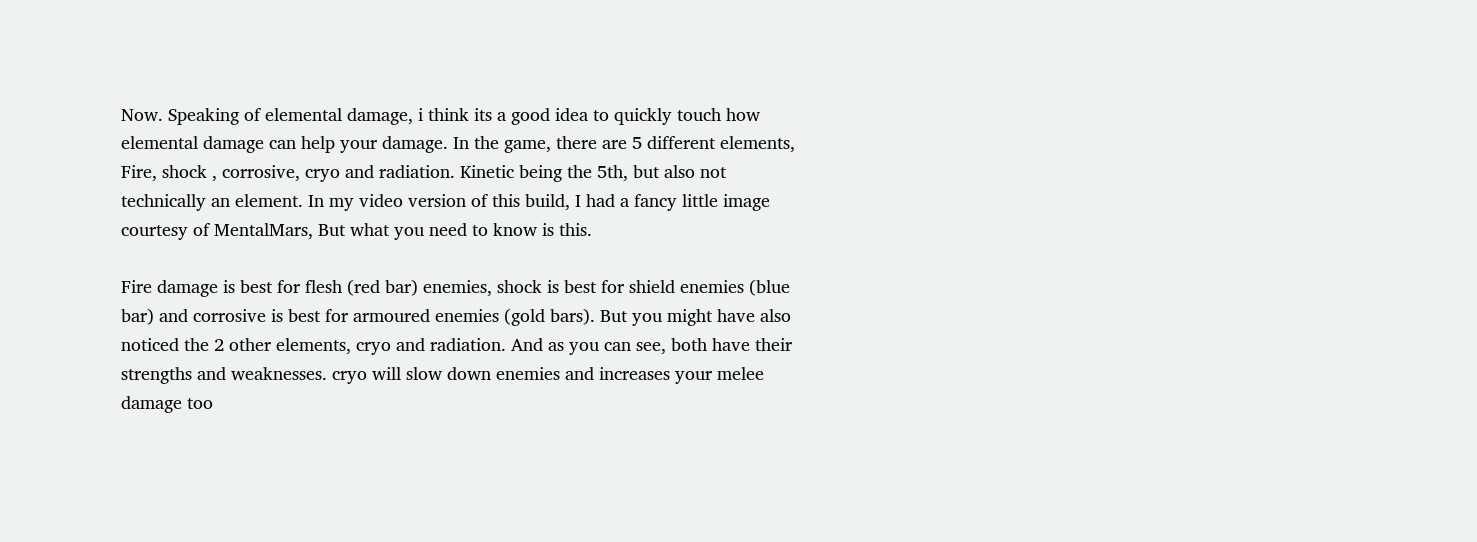Now. Speaking of elemental damage, i think its a good idea to quickly touch how elemental damage can help your damage. In the game, there are 5 different elements, Fire, shock , corrosive, cryo and radiation. Kinetic being the 5th, but also not technically an element. In my video version of this build, I had a fancy little image courtesy of MentalMars, But what you need to know is this.

Fire damage is best for flesh (red bar) enemies, shock is best for shield enemies (blue bar) and corrosive is best for armoured enemies (gold bars). But you might have also noticed the 2 other elements, cryo and radiation. And as you can see, both have their strengths and weaknesses. cryo will slow down enemies and increases your melee damage too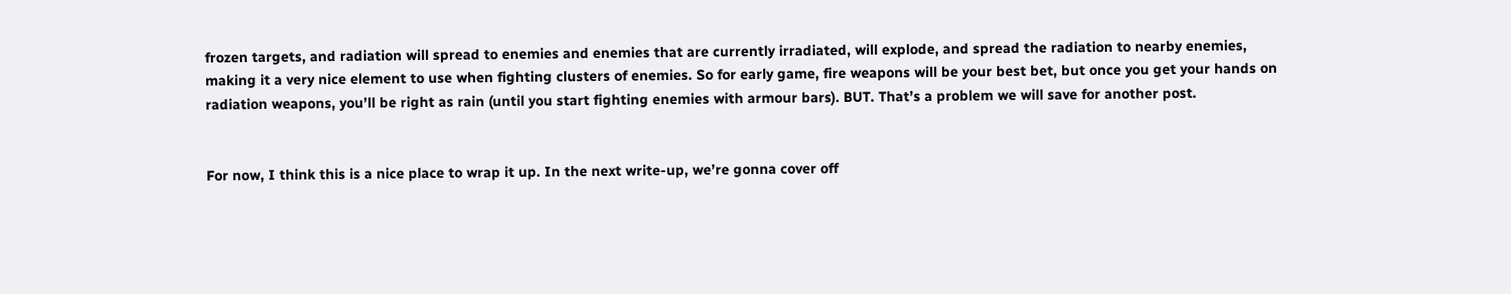frozen targets, and radiation will spread to enemies and enemies that are currently irradiated, will explode, and spread the radiation to nearby enemies, making it a very nice element to use when fighting clusters of enemies. So for early game, fire weapons will be your best bet, but once you get your hands on radiation weapons, you’ll be right as rain (until you start fighting enemies with armour bars). BUT. That’s a problem we will save for another post.


For now, I think this is a nice place to wrap it up. In the next write-up, we’re gonna cover off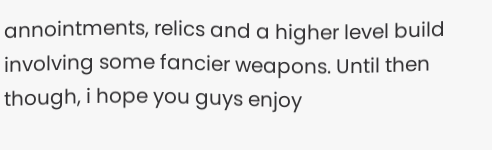annointments, relics and a higher level build involving some fancier weapons. Until then though, i hope you guys enjoy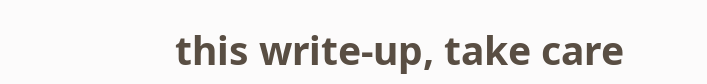this write-up, take care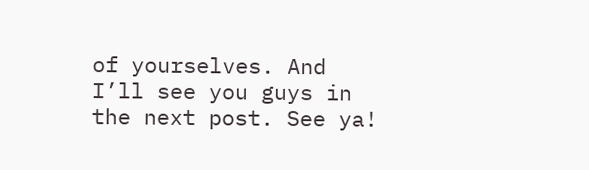of yourselves. And I’ll see you guys in the next post. See ya!